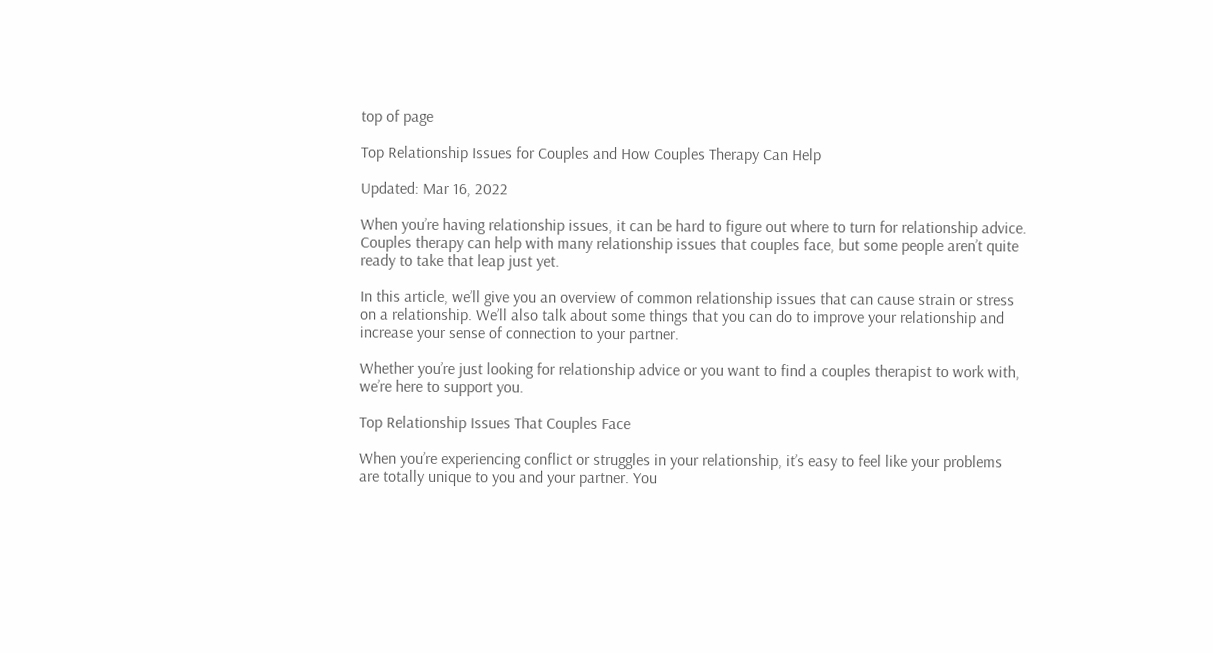top of page

Top Relationship Issues for Couples and How Couples Therapy Can Help

Updated: Mar 16, 2022

When you’re having relationship issues, it can be hard to figure out where to turn for relationship advice. Couples therapy can help with many relationship issues that couples face, but some people aren’t quite ready to take that leap just yet.

In this article, we’ll give you an overview of common relationship issues that can cause strain or stress on a relationship. We’ll also talk about some things that you can do to improve your relationship and increase your sense of connection to your partner.

Whether you’re just looking for relationship advice or you want to find a couples therapist to work with, we’re here to support you.

Top Relationship Issues That Couples Face

When you’re experiencing conflict or struggles in your relationship, it’s easy to feel like your problems are totally unique to you and your partner. You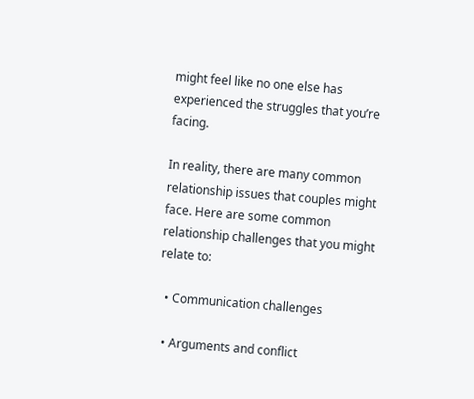might feel like no one else has experienced the struggles that you’re facing.

In reality, there are many common relationship issues that couples might face. Here are some common relationship challenges that you might relate to:

  • Communication challenges

  • Arguments and conflict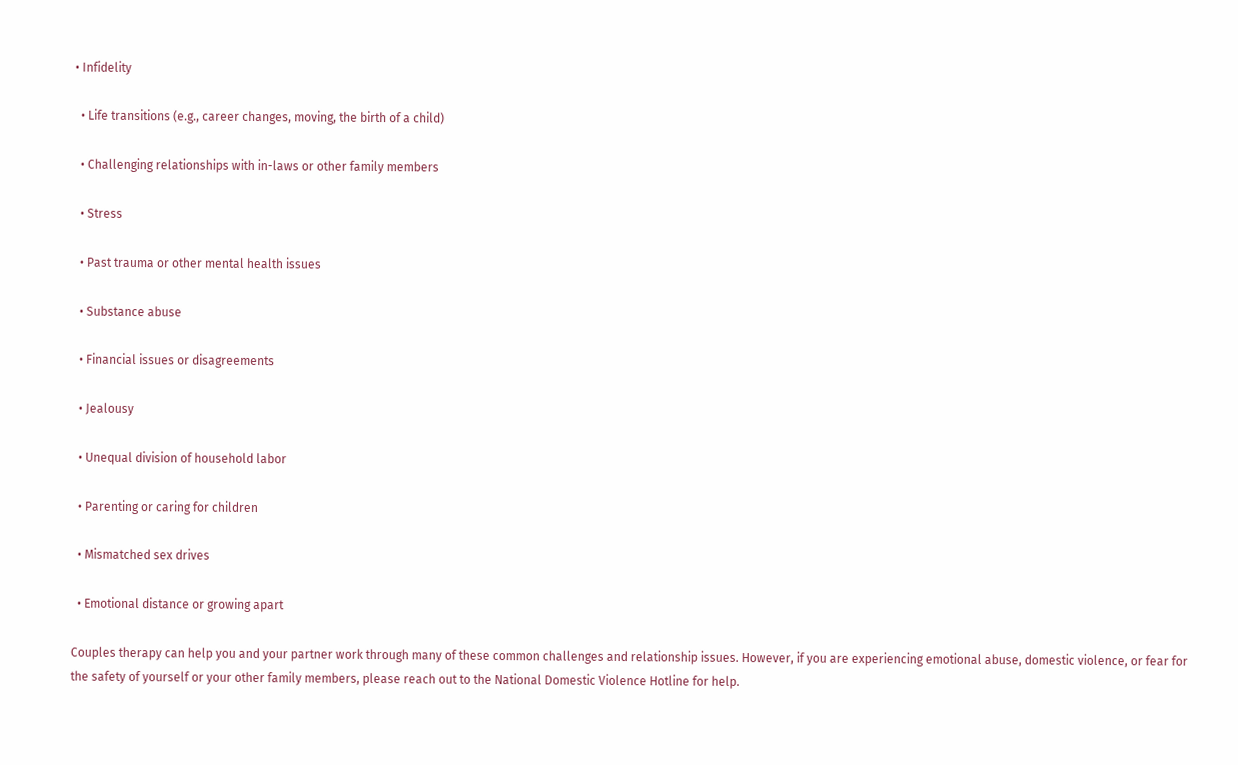• Infidelity

  • Life transitions (e.g., career changes, moving, the birth of a child)

  • Challenging relationships with in-laws or other family members

  • Stress

  • Past trauma or other mental health issues

  • Substance abuse

  • Financial issues or disagreements

  • Jealousy

  • Unequal division of household labor

  • Parenting or caring for children

  • Mismatched sex drives

  • Emotional distance or growing apart

Couples therapy can help you and your partner work through many of these common challenges and relationship issues. However, if you are experiencing emotional abuse, domestic violence, or fear for the safety of yourself or your other family members, please reach out to the National Domestic Violence Hotline for help.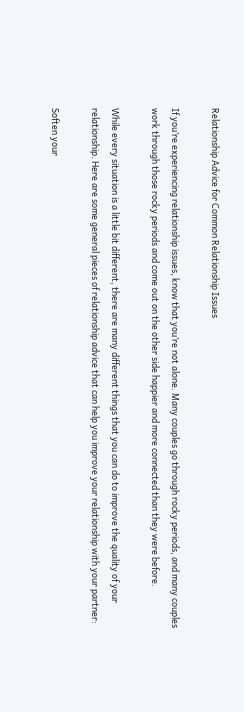Relationship Advice for Common Relationship Issues

If you’re experiencing relationship issues, know that you’re not alone. Many couples go through rocky periods, and many couples work through those rocky periods and come out on the other side happier and more connected than they were before.

While every situation is a little bit different, there are many different things that you can do to improve the quality of your relationship. Here are some general pieces of relationship advice that can help you improve your relationship with your partner:

Soften your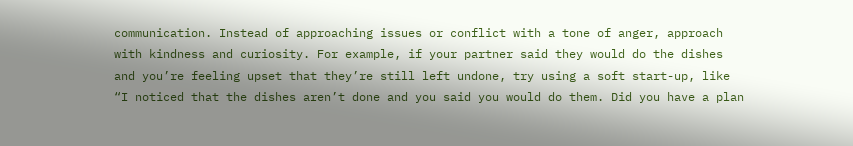communication. Instead of approaching issues or conflict with a tone of anger, approach with kindness and curiosity. For example, if your partner said they would do the dishes and you’re feeling upset that they’re still left undone, try using a soft start-up, like “I noticed that the dishes aren’t done and you said you would do them. Did you have a plan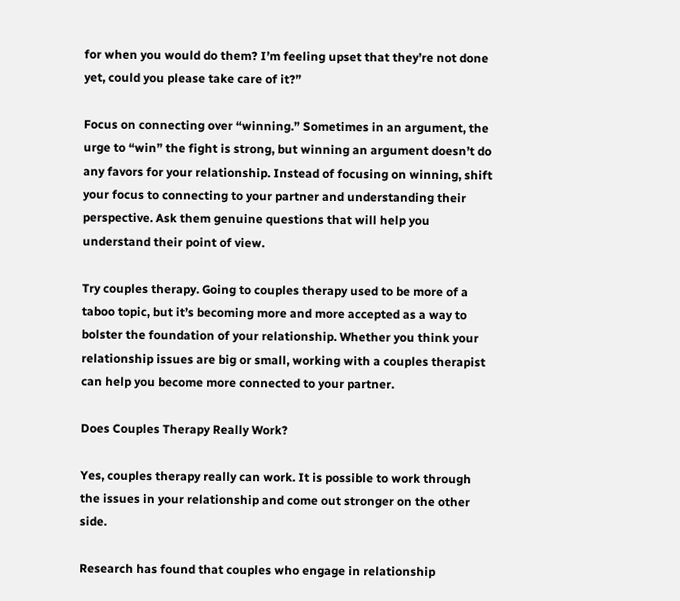for when you would do them? I’m feeling upset that they’re not done yet, could you please take care of it?”

Focus on connecting over “winning.” Sometimes in an argument, the urge to “win” the fight is strong, but winning an argument doesn’t do any favors for your relationship. Instead of focusing on winning, shift your focus to connecting to your partner and understanding their perspective. Ask them genuine questions that will help you understand their point of view.

Try couples therapy. Going to couples therapy used to be more of a taboo topic, but it’s becoming more and more accepted as a way to bolster the foundation of your relationship. Whether you think your relationship issues are big or small, working with a couples therapist can help you become more connected to your partner.

Does Couples Therapy Really Work?

Yes, couples therapy really can work. It is possible to work through the issues in your relationship and come out stronger on the other side.

Research has found that couples who engage in relationship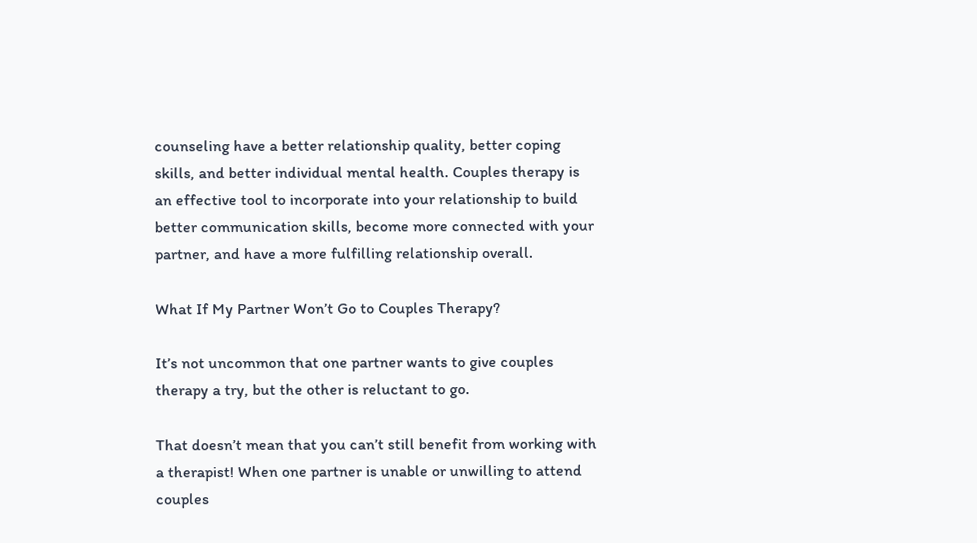counseling have a better relationship quality, better coping skills, and better individual mental health. Couples therapy is an effective tool to incorporate into your relationship to build better communication skills, become more connected with your partner, and have a more fulfilling relationship overall.

What If My Partner Won’t Go to Couples Therapy?

It’s not uncommon that one partner wants to give couples therapy a try, but the other is reluctant to go.

That doesn’t mean that you can’t still benefit from working with a therapist! When one partner is unable or unwilling to attend couples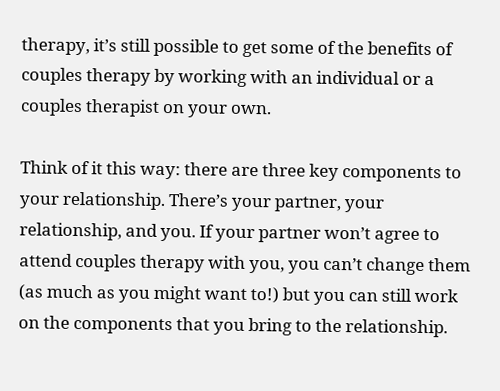therapy, it’s still possible to get some of the benefits of couples therapy by working with an individual or a couples therapist on your own.

Think of it this way: there are three key components to your relationship. There’s your partner, your relationship, and you. If your partner won’t agree to attend couples therapy with you, you can’t change them (as much as you might want to!) but you can still work on the components that you bring to the relationship.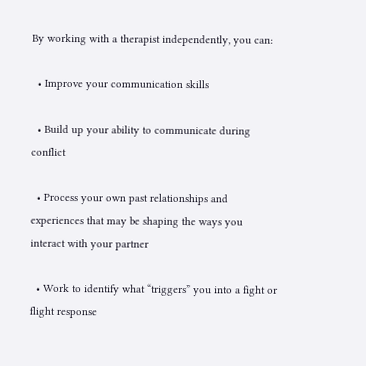By working with a therapist independently, you can:

  • Improve your communication skills

  • Build up your ability to communicate during conflict

  • Process your own past relationships and experiences that may be shaping the ways you interact with your partner

  • Work to identify what “triggers” you into a fight or flight response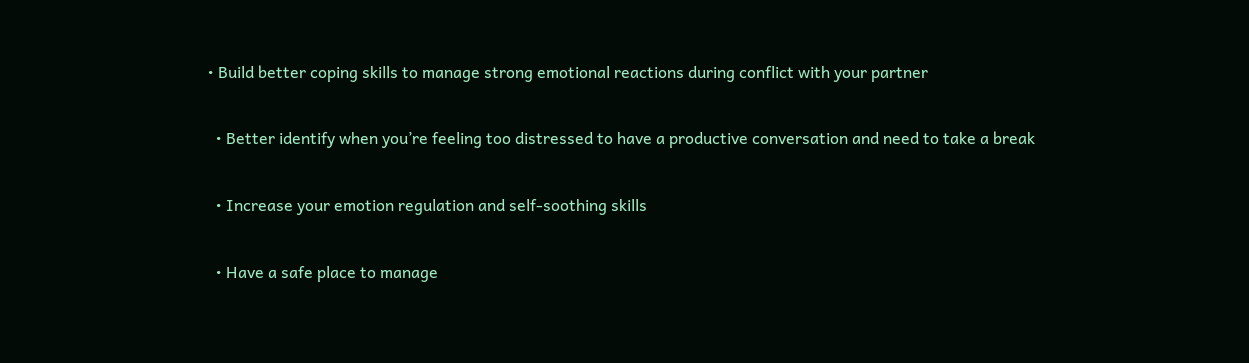• Build better coping skills to manage strong emotional reactions during conflict with your partner

  • Better identify when you’re feeling too distressed to have a productive conversation and need to take a break

  • Increase your emotion regulation and self-soothing skills

  • Have a safe place to manage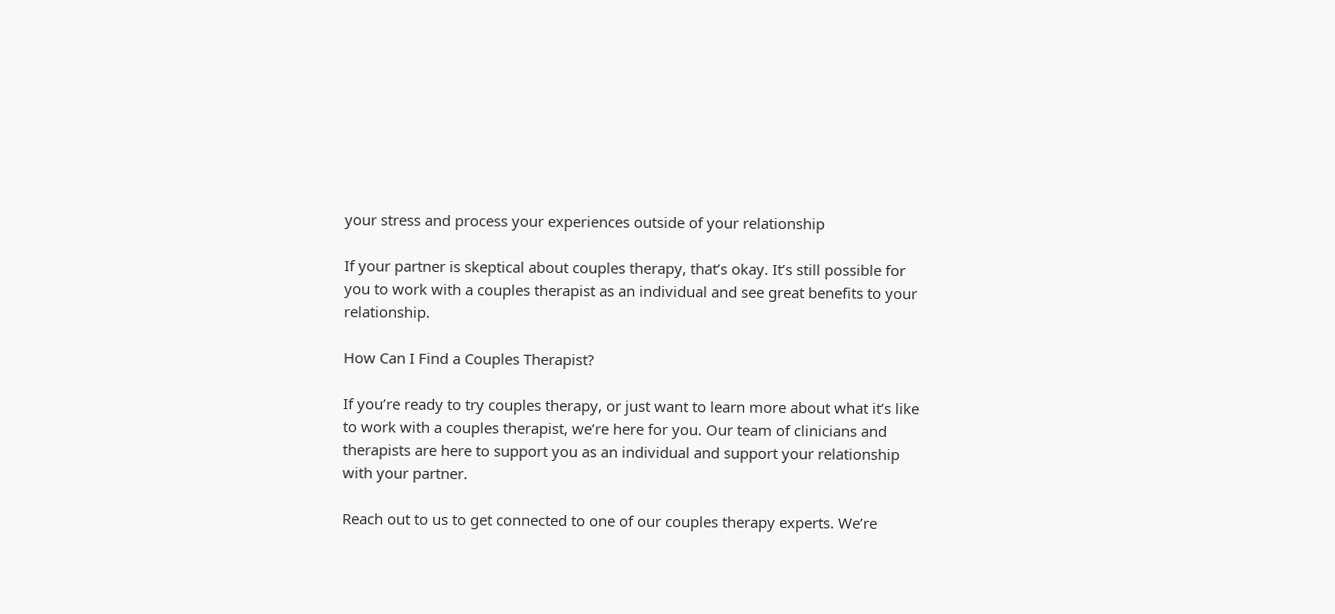your stress and process your experiences outside of your relationship

If your partner is skeptical about couples therapy, that’s okay. It’s still possible for you to work with a couples therapist as an individual and see great benefits to your relationship.

How Can I Find a Couples Therapist?

If you’re ready to try couples therapy, or just want to learn more about what it’s like to work with a couples therapist, we’re here for you. Our team of clinicians and therapists are here to support you as an individual and support your relationship with your partner.

Reach out to us to get connected to one of our couples therapy experts. We’re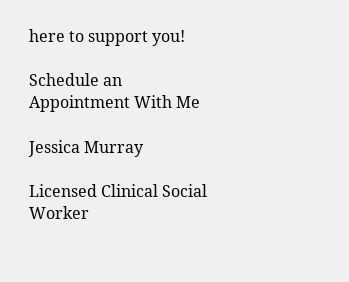here to support you!

Schedule an Appointment With Me

Jessica Murray

Licensed Clinical Social Worker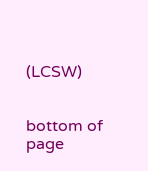(LCSW)


bottom of page